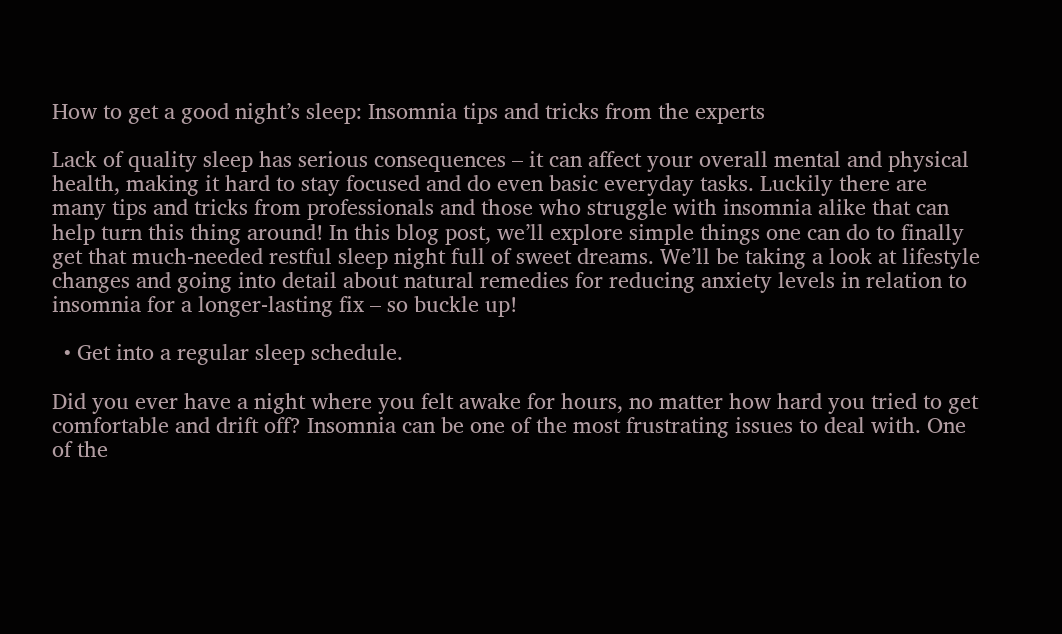How to get a good night’s sleep: Insomnia tips and tricks from the experts

Lack of quality sleep has serious consequences – it can affect your overall mental and physical health, making it hard to stay focused and do even basic everyday tasks. Luckily there are many tips and tricks from professionals and those who struggle with insomnia alike that can help turn this thing around! In this blog post, we’ll explore simple things one can do to finally get that much-needed restful sleep night full of sweet dreams. We’ll be taking a look at lifestyle changes and going into detail about natural remedies for reducing anxiety levels in relation to insomnia for a longer-lasting fix – so buckle up!

  • Get into a regular sleep schedule.

Did you ever have a night where you felt awake for hours, no matter how hard you tried to get comfortable and drift off? Insomnia can be one of the most frustrating issues to deal with. One of the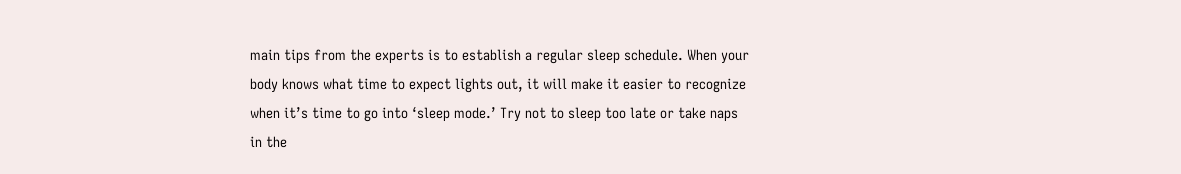main tips from the experts is to establish a regular sleep schedule. When your body knows what time to expect lights out, it will make it easier to recognize when it’s time to go into ‘sleep mode.’ Try not to sleep too late or take naps in the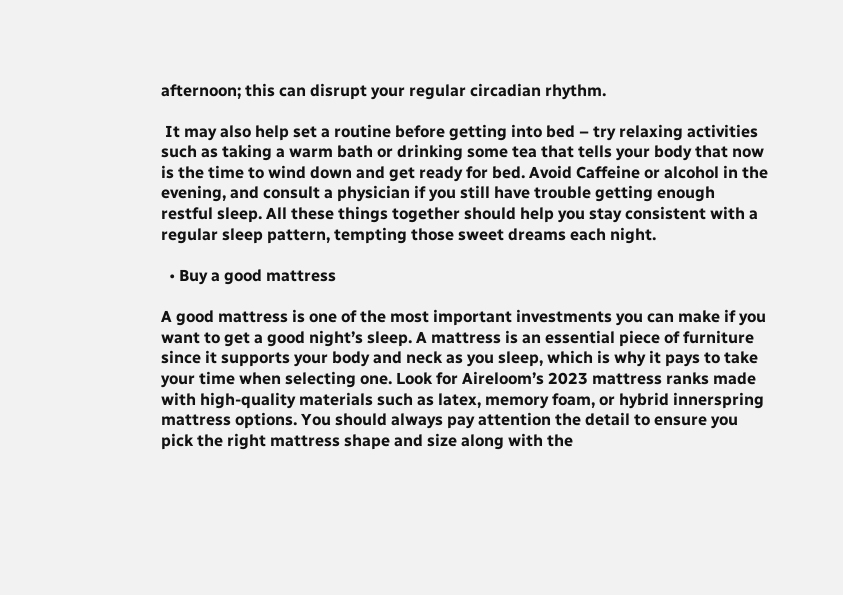afternoon; this can disrupt your regular circadian rhythm.

 It may also help set a routine before getting into bed – try relaxing activities such as taking a warm bath or drinking some tea that tells your body that now is the time to wind down and get ready for bed. Avoid Caffeine or alcohol in the evening, and consult a physician if you still have trouble getting enough restful sleep. All these things together should help you stay consistent with a regular sleep pattern, tempting those sweet dreams each night.

  • Buy a good mattress

A good mattress is one of the most important investments you can make if you want to get a good night’s sleep. A mattress is an essential piece of furniture since it supports your body and neck as you sleep, which is why it pays to take your time when selecting one. Look for Aireloom’s 2023 mattress ranks made with high-quality materials such as latex, memory foam, or hybrid innerspring mattress options. You should always pay attention the detail to ensure you pick the right mattress shape and size along with the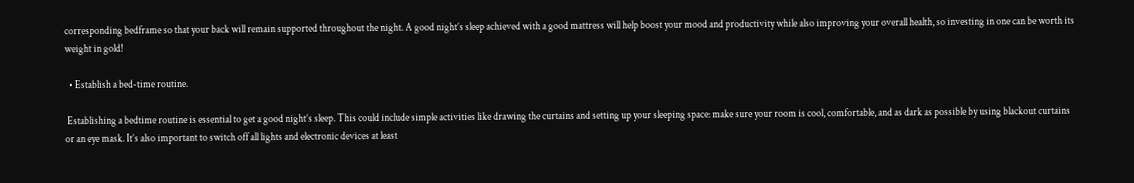corresponding bedframe so that your back will remain supported throughout the night. A good night’s sleep achieved with a good mattress will help boost your mood and productivity while also improving your overall health, so investing in one can be worth its weight in gold!

  • Establish a bed-time routine.

 Establishing a bedtime routine is essential to get a good night’s sleep. This could include simple activities like drawing the curtains and setting up your sleeping space: make sure your room is cool, comfortable, and as dark as possible by using blackout curtains or an eye mask. It’s also important to switch off all lights and electronic devices at least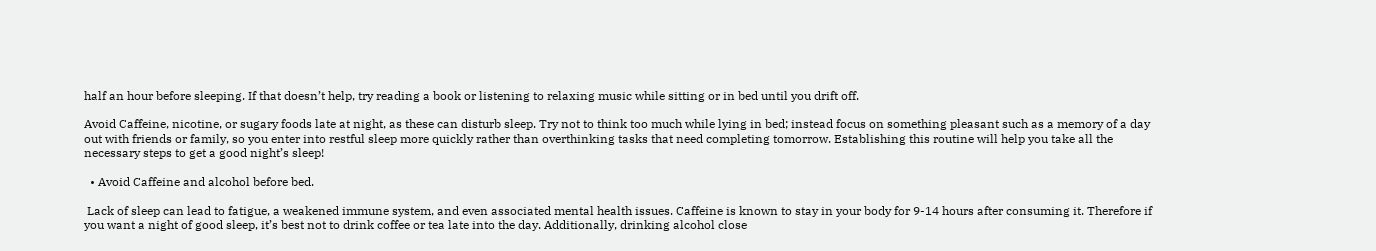half an hour before sleeping. If that doesn’t help, try reading a book or listening to relaxing music while sitting or in bed until you drift off.

Avoid Caffeine, nicotine, or sugary foods late at night, as these can disturb sleep. Try not to think too much while lying in bed; instead focus on something pleasant such as a memory of a day out with friends or family, so you enter into restful sleep more quickly rather than overthinking tasks that need completing tomorrow. Establishing this routine will help you take all the necessary steps to get a good night’s sleep!

  • Avoid Caffeine and alcohol before bed.

 Lack of sleep can lead to fatigue, a weakened immune system, and even associated mental health issues. Caffeine is known to stay in your body for 9-14 hours after consuming it. Therefore if you want a night of good sleep, it’s best not to drink coffee or tea late into the day. Additionally, drinking alcohol close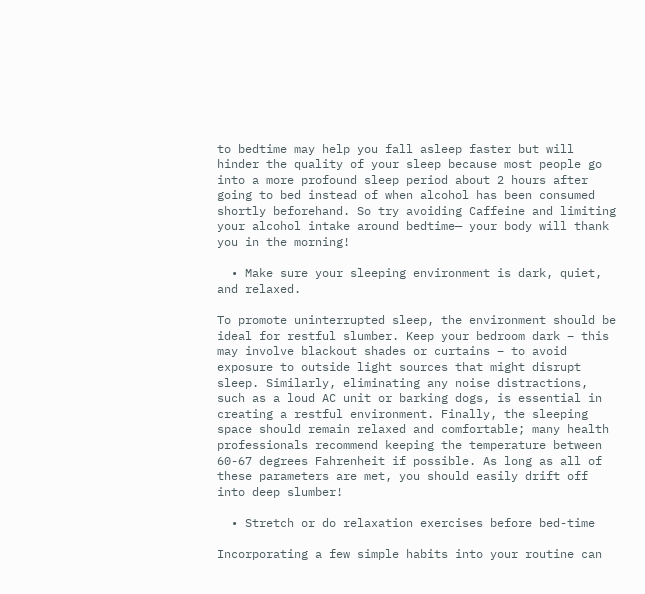to bedtime may help you fall asleep faster but will hinder the quality of your sleep because most people go into a more profound sleep period about 2 hours after going to bed instead of when alcohol has been consumed shortly beforehand. So try avoiding Caffeine and limiting your alcohol intake around bedtime— your body will thank you in the morning!

  • Make sure your sleeping environment is dark, quiet, and relaxed.

To promote uninterrupted sleep, the environment should be ideal for restful slumber. Keep your bedroom dark – this may involve blackout shades or curtains – to avoid exposure to outside light sources that might disrupt sleep. Similarly, eliminating any noise distractions, such as a loud AC unit or barking dogs, is essential in creating a restful environment. Finally, the sleeping space should remain relaxed and comfortable; many health professionals recommend keeping the temperature between 60-67 degrees Fahrenheit if possible. As long as all of these parameters are met, you should easily drift off into deep slumber!

  • Stretch or do relaxation exercises before bed-time

Incorporating a few simple habits into your routine can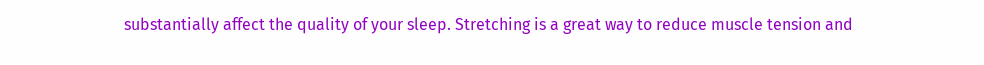substantially affect the quality of your sleep. Stretching is a great way to reduce muscle tension and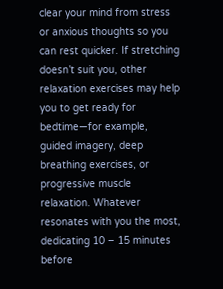clear your mind from stress or anxious thoughts so you can rest quicker. If stretching doesn’t suit you, other relaxation exercises may help you to get ready for bedtime—for example, guided imagery, deep breathing exercises, or progressive muscle relaxation. Whatever resonates with you the most, dedicating 10 – 15 minutes before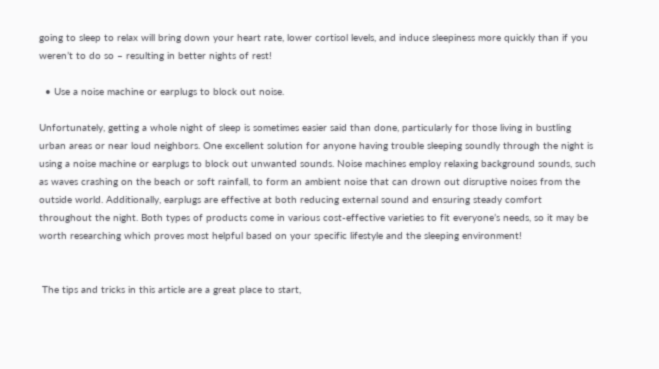going to sleep to relax will bring down your heart rate, lower cortisol levels, and induce sleepiness more quickly than if you weren’t to do so – resulting in better nights of rest!

  • Use a noise machine or earplugs to block out noise.

Unfortunately, getting a whole night of sleep is sometimes easier said than done, particularly for those living in bustling urban areas or near loud neighbors. One excellent solution for anyone having trouble sleeping soundly through the night is using a noise machine or earplugs to block out unwanted sounds. Noise machines employ relaxing background sounds, such as waves crashing on the beach or soft rainfall, to form an ambient noise that can drown out disruptive noises from the outside world. Additionally, earplugs are effective at both reducing external sound and ensuring steady comfort throughout the night. Both types of products come in various cost-effective varieties to fit everyone’s needs, so it may be worth researching which proves most helpful based on your specific lifestyle and the sleeping environment!


 The tips and tricks in this article are a great place to start,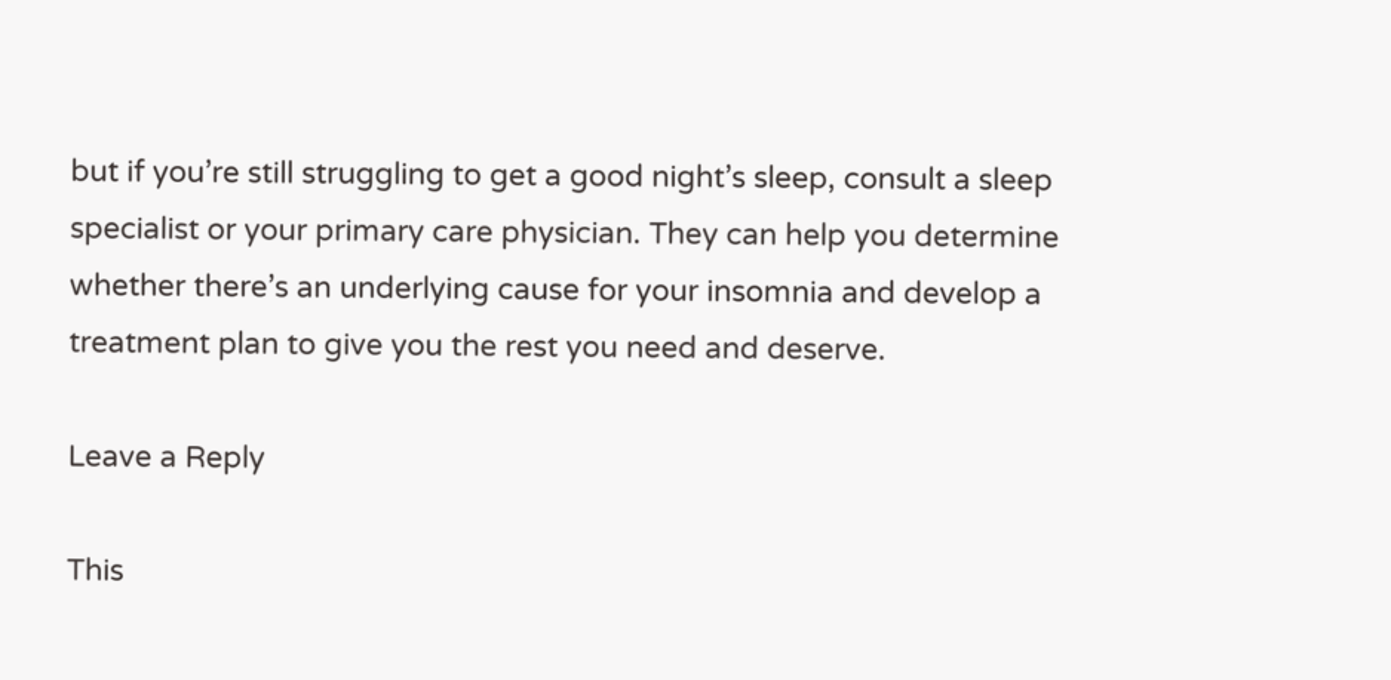but if you’re still struggling to get a good night’s sleep, consult a sleep specialist or your primary care physician. They can help you determine whether there’s an underlying cause for your insomnia and develop a treatment plan to give you the rest you need and deserve.

Leave a Reply

This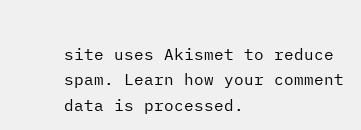site uses Akismet to reduce spam. Learn how your comment data is processed.